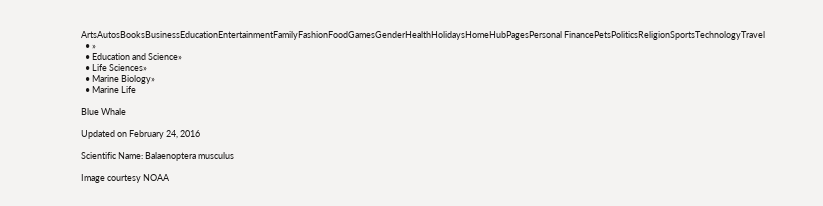ArtsAutosBooksBusinessEducationEntertainmentFamilyFashionFoodGamesGenderHealthHolidaysHomeHubPagesPersonal FinancePetsPoliticsReligionSportsTechnologyTravel
  • »
  • Education and Science»
  • Life Sciences»
  • Marine Biology»
  • Marine Life

Blue Whale

Updated on February 24, 2016

Scientific Name: Balaenoptera musculus

Image courtesy NOAA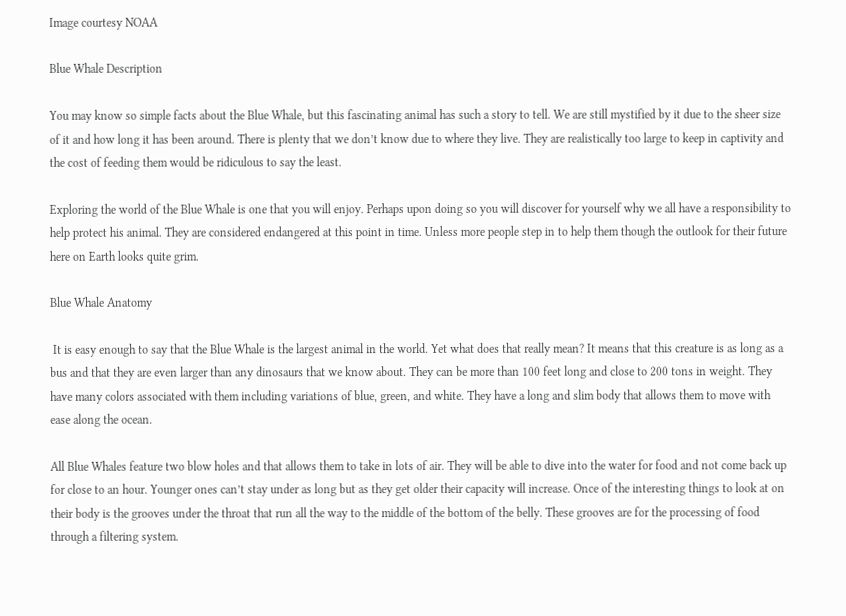Image courtesy NOAA

Blue Whale Description

You may know so simple facts about the Blue Whale, but this fascinating animal has such a story to tell. We are still mystified by it due to the sheer size of it and how long it has been around. There is plenty that we don’t know due to where they live. They are realistically too large to keep in captivity and the cost of feeding them would be ridiculous to say the least.

Exploring the world of the Blue Whale is one that you will enjoy. Perhaps upon doing so you will discover for yourself why we all have a responsibility to help protect his animal. They are considered endangered at this point in time. Unless more people step in to help them though the outlook for their future here on Earth looks quite grim.

Blue Whale Anatomy

 It is easy enough to say that the Blue Whale is the largest animal in the world. Yet what does that really mean? It means that this creature is as long as a bus and that they are even larger than any dinosaurs that we know about. They can be more than 100 feet long and close to 200 tons in weight. They have many colors associated with them including variations of blue, green, and white. They have a long and slim body that allows them to move with ease along the ocean.

All Blue Whales feature two blow holes and that allows them to take in lots of air. They will be able to dive into the water for food and not come back up for close to an hour. Younger ones can’t stay under as long but as they get older their capacity will increase. Once of the interesting things to look at on their body is the grooves under the throat that run all the way to the middle of the bottom of the belly. These grooves are for the processing of food through a filtering system.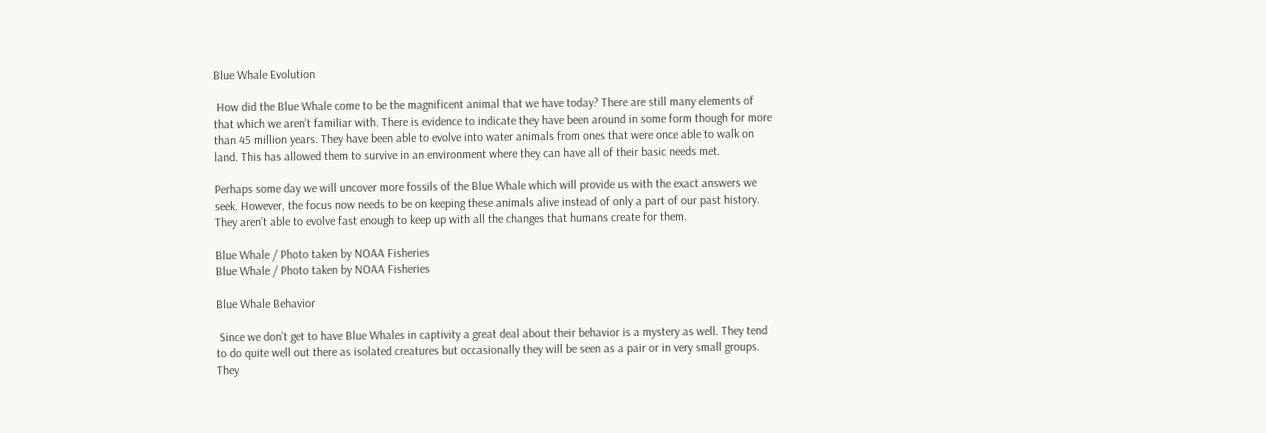Blue Whale Evolution

 How did the Blue Whale come to be the magnificent animal that we have today? There are still many elements of that which we aren’t familiar with. There is evidence to indicate they have been around in some form though for more than 45 million years. They have been able to evolve into water animals from ones that were once able to walk on land. This has allowed them to survive in an environment where they can have all of their basic needs met.

Perhaps some day we will uncover more fossils of the Blue Whale which will provide us with the exact answers we seek. However, the focus now needs to be on keeping these animals alive instead of only a part of our past history. They aren’t able to evolve fast enough to keep up with all the changes that humans create for them.

Blue Whale / Photo taken by NOAA Fisheries
Blue Whale / Photo taken by NOAA Fisheries

Blue Whale Behavior

 Since we don’t get to have Blue Whales in captivity a great deal about their behavior is a mystery as well. They tend to do quite well out there as isolated creatures but occasionally they will be seen as a pair or in very small groups. They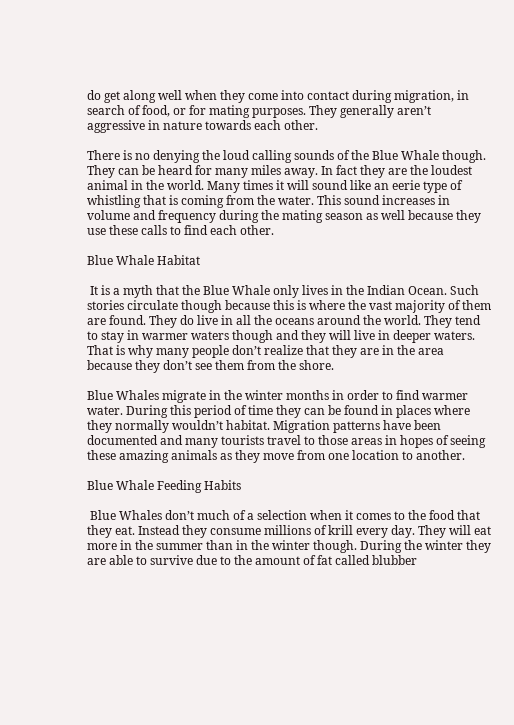do get along well when they come into contact during migration, in search of food, or for mating purposes. They generally aren’t aggressive in nature towards each other.

There is no denying the loud calling sounds of the Blue Whale though. They can be heard for many miles away. In fact they are the loudest animal in the world. Many times it will sound like an eerie type of whistling that is coming from the water. This sound increases in volume and frequency during the mating season as well because they use these calls to find each other.

Blue Whale Habitat

 It is a myth that the Blue Whale only lives in the Indian Ocean. Such stories circulate though because this is where the vast majority of them are found. They do live in all the oceans around the world. They tend to stay in warmer waters though and they will live in deeper waters. That is why many people don’t realize that they are in the area because they don’t see them from the shore.

Blue Whales migrate in the winter months in order to find warmer water. During this period of time they can be found in places where they normally wouldn’t habitat. Migration patterns have been documented and many tourists travel to those areas in hopes of seeing these amazing animals as they move from one location to another.

Blue Whale Feeding Habits

 Blue Whales don’t much of a selection when it comes to the food that they eat. Instead they consume millions of krill every day. They will eat more in the summer than in the winter though. During the winter they are able to survive due to the amount of fat called blubber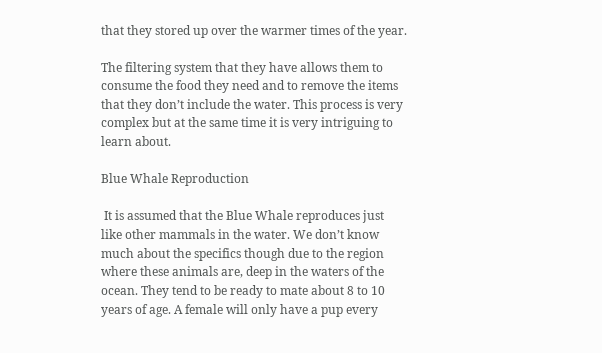that they stored up over the warmer times of the year.

The filtering system that they have allows them to consume the food they need and to remove the items that they don’t include the water. This process is very complex but at the same time it is very intriguing to learn about.

Blue Whale Reproduction

 It is assumed that the Blue Whale reproduces just like other mammals in the water. We don’t know much about the specifics though due to the region where these animals are, deep in the waters of the ocean. They tend to be ready to mate about 8 to 10 years of age. A female will only have a pup every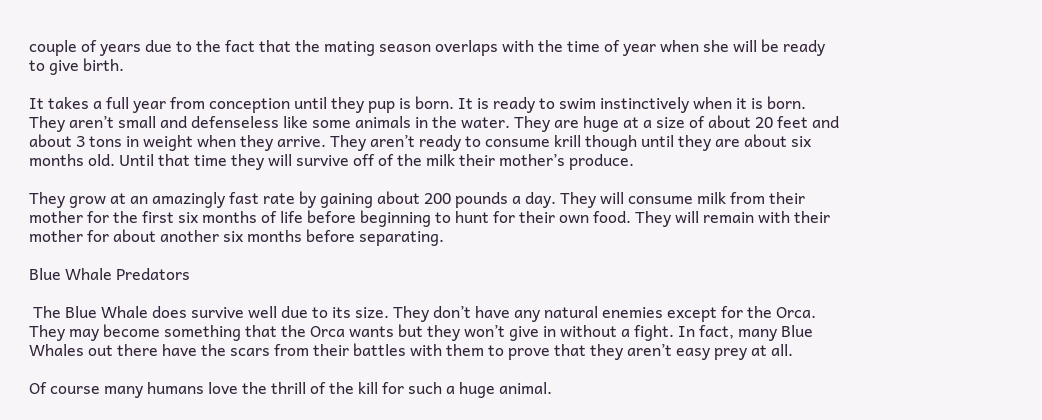couple of years due to the fact that the mating season overlaps with the time of year when she will be ready to give birth.

It takes a full year from conception until they pup is born. It is ready to swim instinctively when it is born. They aren’t small and defenseless like some animals in the water. They are huge at a size of about 20 feet and about 3 tons in weight when they arrive. They aren’t ready to consume krill though until they are about six months old. Until that time they will survive off of the milk their mother’s produce.

They grow at an amazingly fast rate by gaining about 200 pounds a day. They will consume milk from their mother for the first six months of life before beginning to hunt for their own food. They will remain with their mother for about another six months before separating.

Blue Whale Predators

 The Blue Whale does survive well due to its size. They don’t have any natural enemies except for the Orca. They may become something that the Orca wants but they won’t give in without a fight. In fact, many Blue Whales out there have the scars from their battles with them to prove that they aren’t easy prey at all.

Of course many humans love the thrill of the kill for such a huge animal.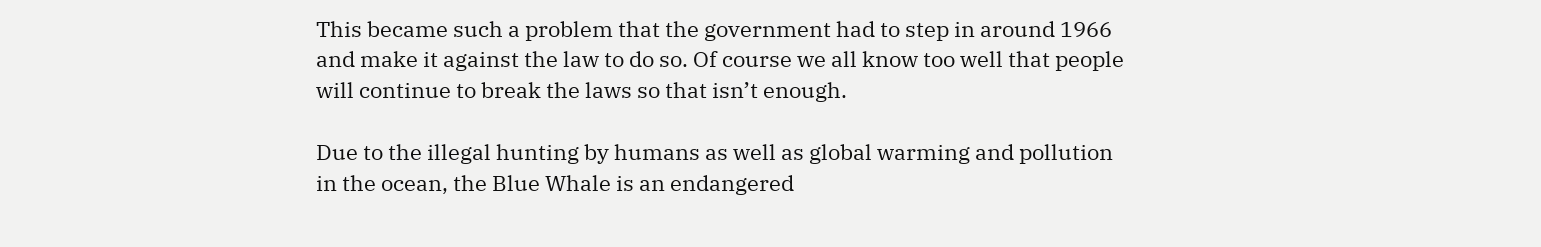This became such a problem that the government had to step in around 1966 and make it against the law to do so. Of course we all know too well that people will continue to break the laws so that isn’t enough.

Due to the illegal hunting by humans as well as global warming and pollution in the ocean, the Blue Whale is an endangered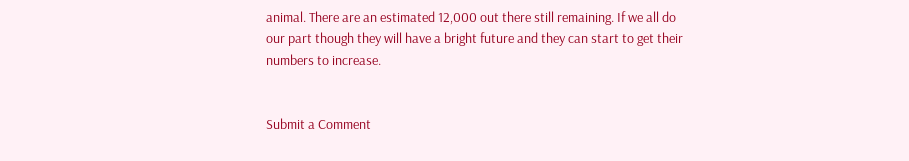animal. There are an estimated 12,000 out there still remaining. If we all do our part though they will have a bright future and they can start to get their numbers to increase.


Submit a Comment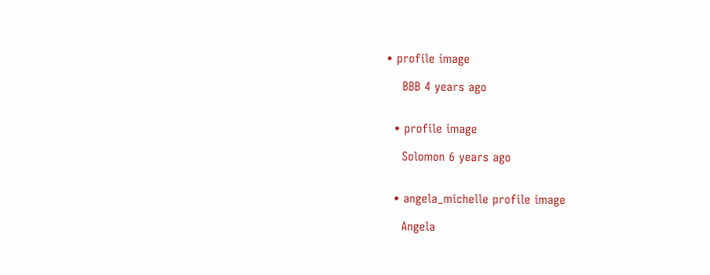• profile image

    BBB 4 years ago


  • profile image

    Solomon 6 years ago


  • angela_michelle profile image

    Angela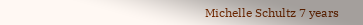Michelle Schultz 7 years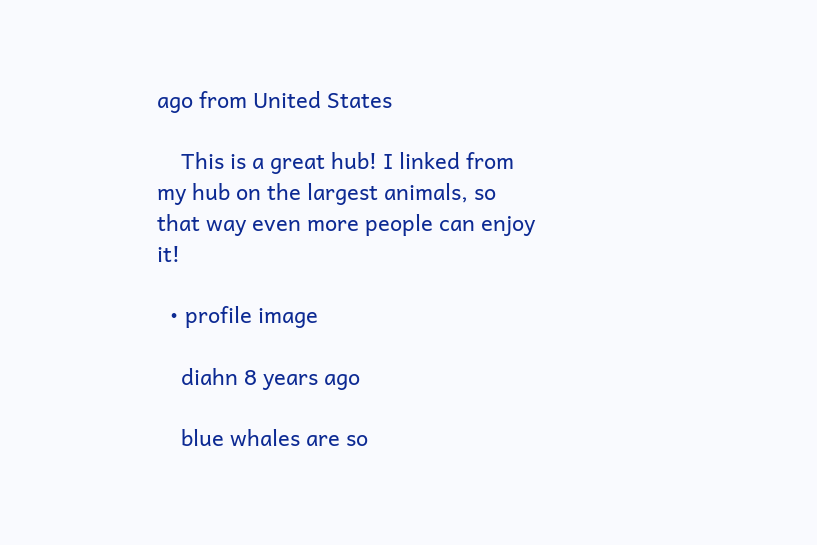ago from United States

    This is a great hub! I linked from my hub on the largest animals, so that way even more people can enjoy it!

  • profile image

    diahn 8 years ago

    blue whales are so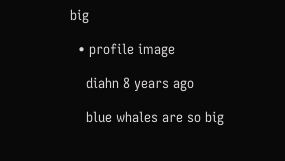big

  • profile image

    diahn 8 years ago

    blue whales are so big